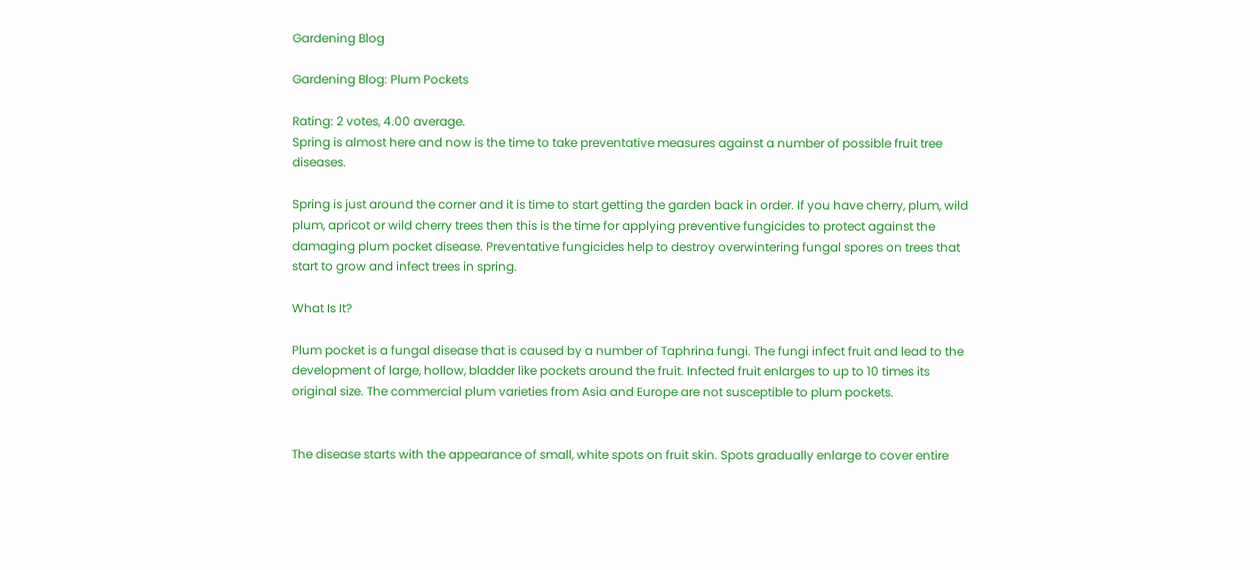Gardening Blog

Gardening Blog: Plum Pockets

Rating: 2 votes, 4.00 average.
Spring is almost here and now is the time to take preventative measures against a number of possible fruit tree diseases.

Spring is just around the corner and it is time to start getting the garden back in order. If you have cherry, plum, wild plum, apricot or wild cherry trees then this is the time for applying preventive fungicides to protect against the damaging plum pocket disease. Preventative fungicides help to destroy overwintering fungal spores on trees that start to grow and infect trees in spring.

What Is It?

Plum pocket is a fungal disease that is caused by a number of Taphrina fungi. The fungi infect fruit and lead to the development of large, hollow, bladder like pockets around the fruit. Infected fruit enlarges to up to 10 times its original size. The commercial plum varieties from Asia and Europe are not susceptible to plum pockets.


The disease starts with the appearance of small, white spots on fruit skin. Spots gradually enlarge to cover entire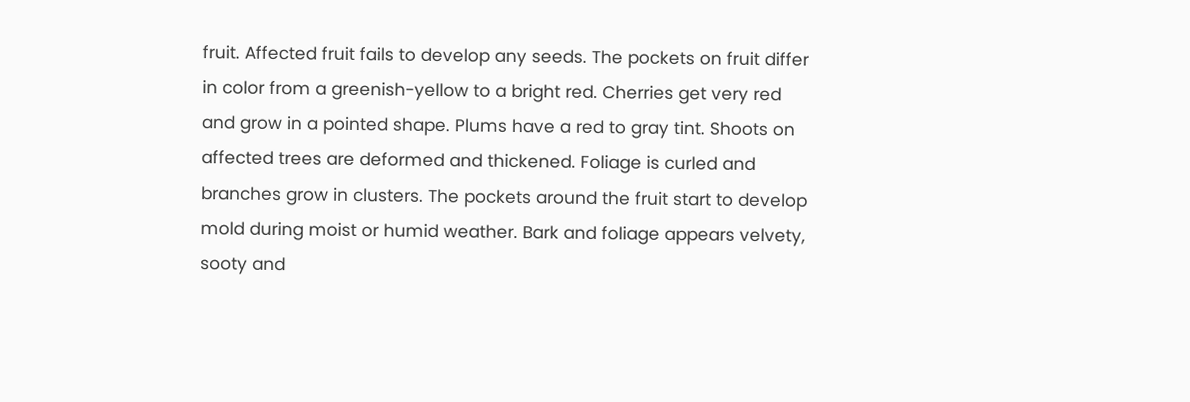fruit. Affected fruit fails to develop any seeds. The pockets on fruit differ in color from a greenish-yellow to a bright red. Cherries get very red and grow in a pointed shape. Plums have a red to gray tint. Shoots on affected trees are deformed and thickened. Foliage is curled and branches grow in clusters. The pockets around the fruit start to develop mold during moist or humid weather. Bark and foliage appears velvety, sooty and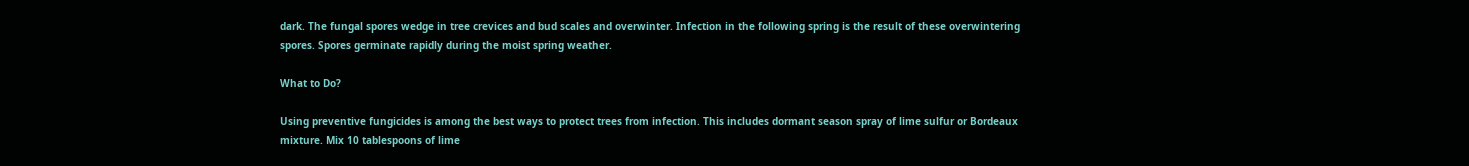dark. The fungal spores wedge in tree crevices and bud scales and overwinter. Infection in the following spring is the result of these overwintering spores. Spores germinate rapidly during the moist spring weather.

What to Do?

Using preventive fungicides is among the best ways to protect trees from infection. This includes dormant season spray of lime sulfur or Bordeaux mixture. Mix 10 tablespoons of lime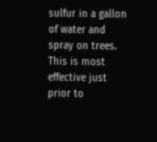sulfur in a gallon of water and spray on trees. This is most effective just prior to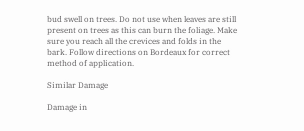bud swell on trees. Do not use when leaves are still present on trees as this can burn the foliage. Make sure you reach all the crevices and folds in the bark. Follow directions on Bordeaux for correct method of application.

Similar Damage

Damage in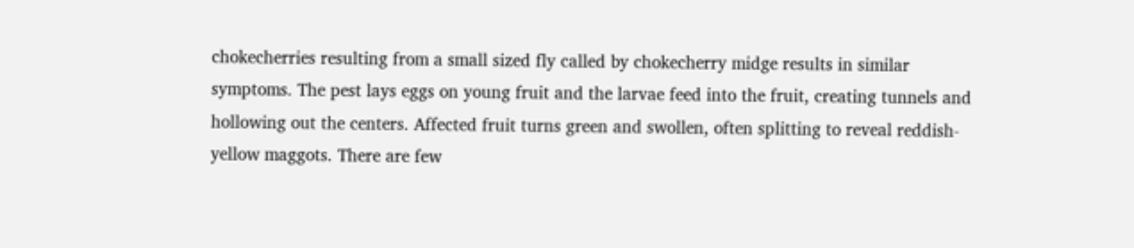chokecherries resulting from a small sized fly called by chokecherry midge results in similar symptoms. The pest lays eggs on young fruit and the larvae feed into the fruit, creating tunnels and hollowing out the centers. Affected fruit turns green and swollen, often splitting to reveal reddish-yellow maggots. There are few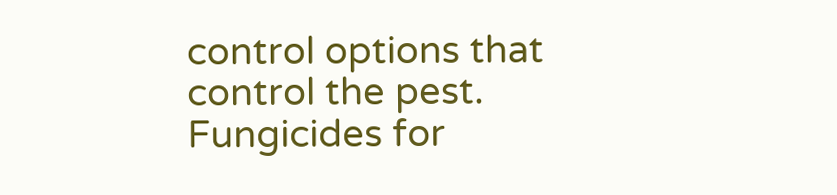control options that control the pest. Fungicides for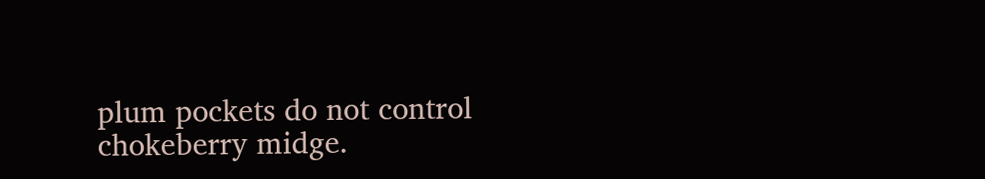plum pockets do not control chokeberry midge.